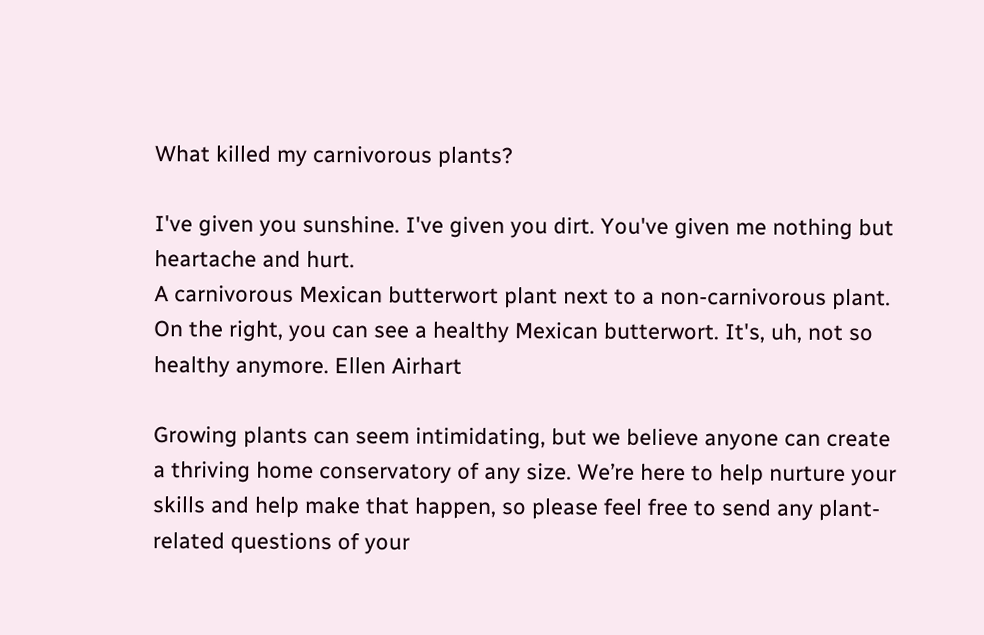What killed my carnivorous plants?

I've given you sunshine. I've given you dirt. You've given me nothing but heartache and hurt.
A carnivorous Mexican butterwort plant next to a non-carnivorous plant.
On the right, you can see a healthy Mexican butterwort. It's, uh, not so healthy anymore. Ellen Airhart

Growing plants can seem intimidating, but we believe anyone can create a thriving home conservatory of any size. We’re here to help nurture your skills and help make that happen, so please feel free to send any plant-related questions of your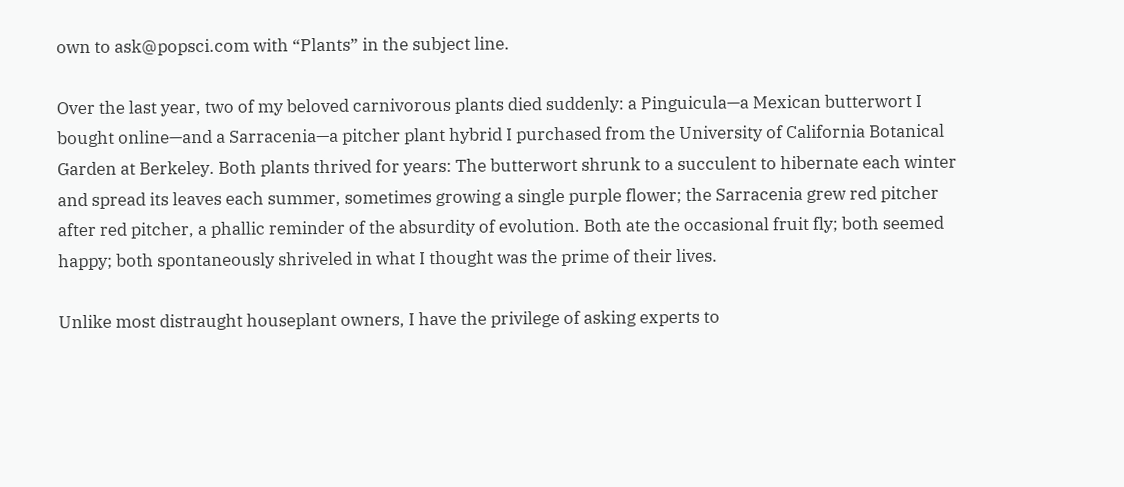own to ask@popsci.com with “Plants” in the subject line.

Over the last year, two of my beloved carnivorous plants died suddenly: a Pinguicula—a Mexican butterwort I bought online—and a Sarracenia—a pitcher plant hybrid I purchased from the University of California Botanical Garden at Berkeley. Both plants thrived for years: The butterwort shrunk to a succulent to hibernate each winter and spread its leaves each summer, sometimes growing a single purple flower; the Sarracenia grew red pitcher after red pitcher, a phallic reminder of the absurdity of evolution. Both ate the occasional fruit fly; both seemed happy; both spontaneously shriveled in what I thought was the prime of their lives.

Unlike most distraught houseplant owners, I have the privilege of asking experts to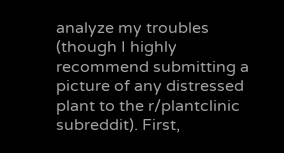analyze my troubles (though I highly recommend submitting a picture of any distressed plant to the r/plantclinic subreddit). First,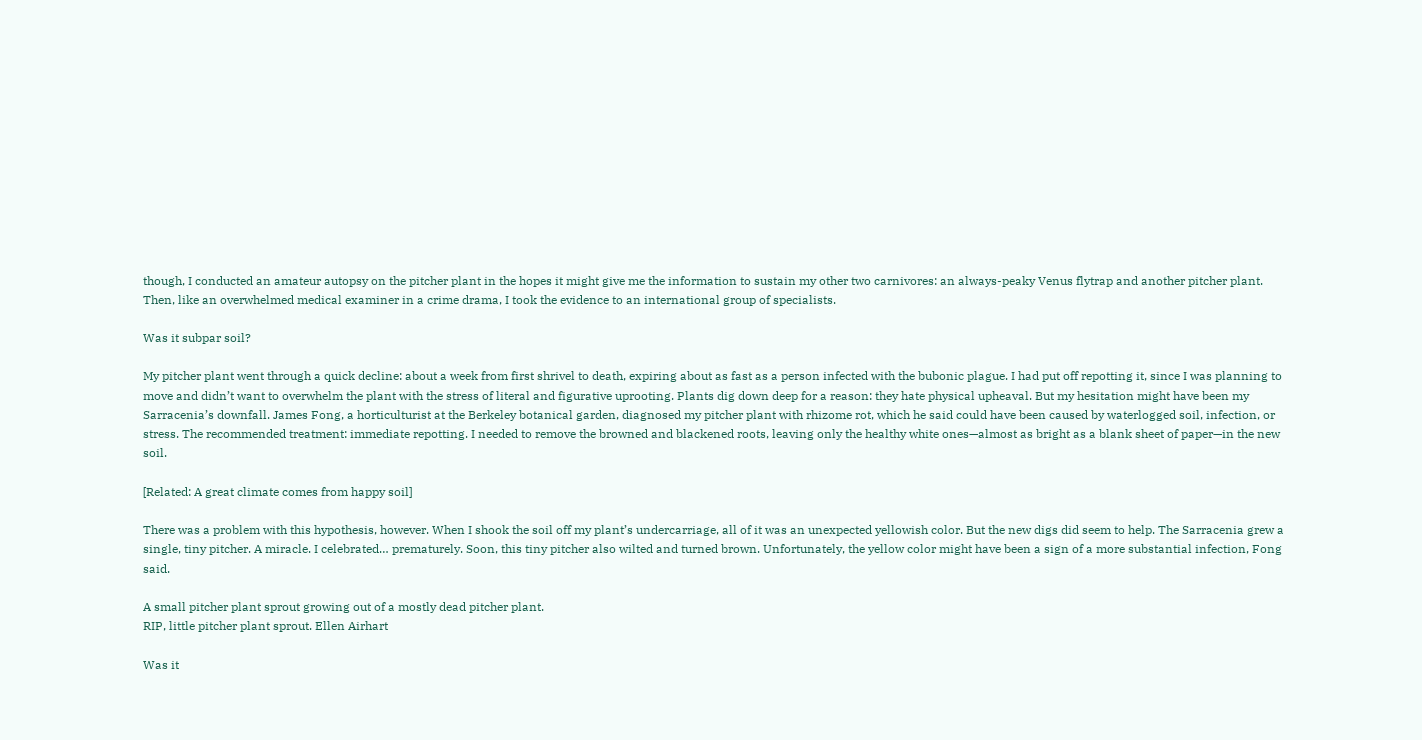though, I conducted an amateur autopsy on the pitcher plant in the hopes it might give me the information to sustain my other two carnivores: an always-peaky Venus flytrap and another pitcher plant. Then, like an overwhelmed medical examiner in a crime drama, I took the evidence to an international group of specialists.

Was it subpar soil?

My pitcher plant went through a quick decline: about a week from first shrivel to death, expiring about as fast as a person infected with the bubonic plague. I had put off repotting it, since I was planning to move and didn’t want to overwhelm the plant with the stress of literal and figurative uprooting. Plants dig down deep for a reason: they hate physical upheaval. But my hesitation might have been my Sarracenia’s downfall. James Fong, a horticulturist at the Berkeley botanical garden, diagnosed my pitcher plant with rhizome rot, which he said could have been caused by waterlogged soil, infection, or stress. The recommended treatment: immediate repotting. I needed to remove the browned and blackened roots, leaving only the healthy white ones—almost as bright as a blank sheet of paper—in the new soil.

[Related: A great climate comes from happy soil]

There was a problem with this hypothesis, however. When I shook the soil off my plant’s undercarriage, all of it was an unexpected yellowish color. But the new digs did seem to help. The Sarracenia grew a single, tiny pitcher. A miracle. I celebrated… prematurely. Soon, this tiny pitcher also wilted and turned brown. Unfortunately, the yellow color might have been a sign of a more substantial infection, Fong said.

A small pitcher plant sprout growing out of a mostly dead pitcher plant.
RIP, little pitcher plant sprout. Ellen Airhart

Was it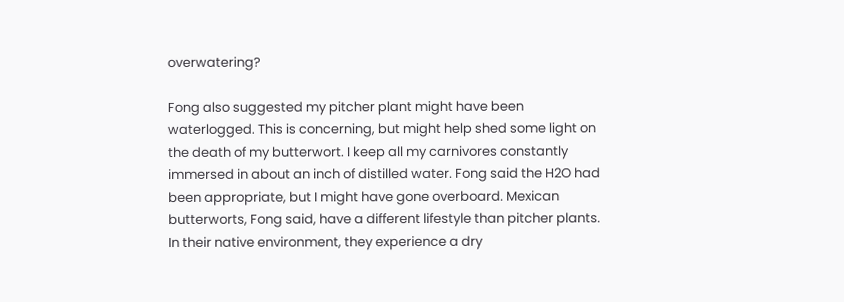overwatering?

Fong also suggested my pitcher plant might have been waterlogged. This is concerning, but might help shed some light on the death of my butterwort. I keep all my carnivores constantly immersed in about an inch of distilled water. Fong said the H2O had been appropriate, but I might have gone overboard. Mexican butterworts, Fong said, have a different lifestyle than pitcher plants. In their native environment, they experience a dry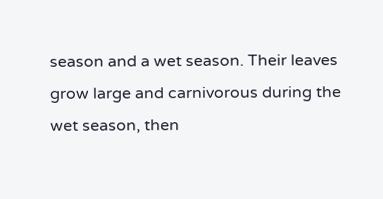season and a wet season. Their leaves grow large and carnivorous during the wet season, then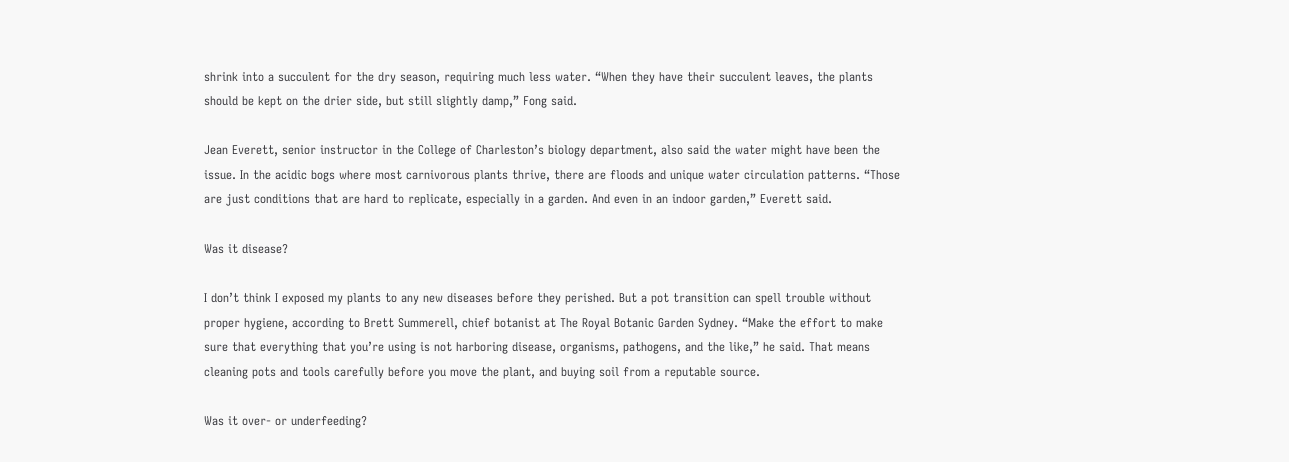shrink into a succulent for the dry season, requiring much less water. “When they have their succulent leaves, the plants should be kept on the drier side, but still slightly damp,” Fong said.

Jean Everett, senior instructor in the College of Charleston’s biology department, also said the water might have been the issue. In the acidic bogs where most carnivorous plants thrive, there are floods and unique water circulation patterns. “Those are just conditions that are hard to replicate, especially in a garden. And even in an indoor garden,” Everett said.

Was it disease?

I don’t think I exposed my plants to any new diseases before they perished. But a pot transition can spell trouble without proper hygiene, according to Brett Summerell, chief botanist at The Royal Botanic Garden Sydney. “Make the effort to make sure that everything that you’re using is not harboring disease, organisms, pathogens, and the like,” he said. That means cleaning pots and tools carefully before you move the plant, and buying soil from a reputable source.

Was it over- or underfeeding?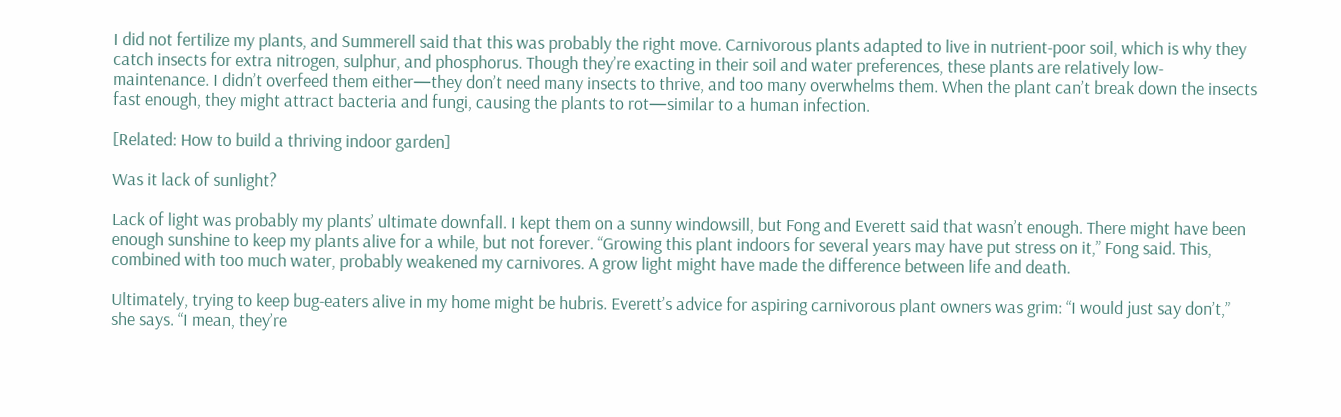I did not fertilize my plants, and Summerell said that this was probably the right move. Carnivorous plants adapted to live in nutrient-poor soil, which is why they catch insects for extra nitrogen, sulphur, and phosphorus. Though they’re exacting in their soil and water preferences, these plants are relatively low-maintenance. I didn’t overfeed them either—they don’t need many insects to thrive, and too many overwhelms them. When the plant can’t break down the insects fast enough, they might attract bacteria and fungi, causing the plants to rot—similar to a human infection.

[Related: How to build a thriving indoor garden]

Was it lack of sunlight?

Lack of light was probably my plants’ ultimate downfall. I kept them on a sunny windowsill, but Fong and Everett said that wasn’t enough. There might have been enough sunshine to keep my plants alive for a while, but not forever. “Growing this plant indoors for several years may have put stress on it,” Fong said. This, combined with too much water, probably weakened my carnivores. A grow light might have made the difference between life and death.

Ultimately, trying to keep bug-eaters alive in my home might be hubris. Everett’s advice for aspiring carnivorous plant owners was grim: “I would just say don’t,” she says. “I mean, they’re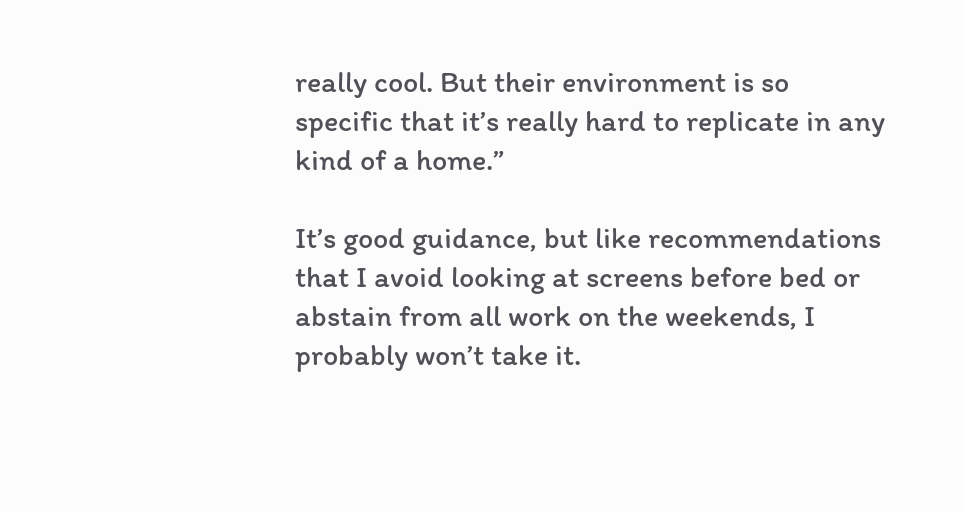really cool. But their environment is so specific that it’s really hard to replicate in any kind of a home.”

It’s good guidance, but like recommendations that I avoid looking at screens before bed or abstain from all work on the weekends, I probably won’t take it.